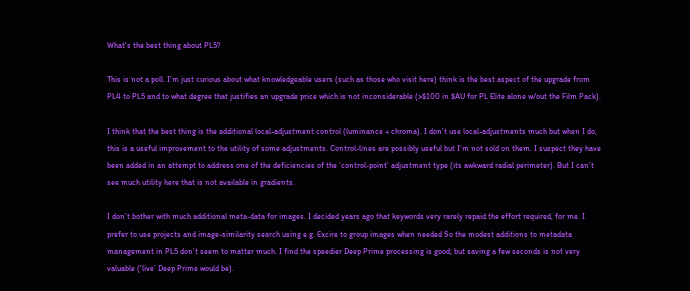What's the best thing about PL5?

This is not a poll. I’m just curious about what knowledgeable users (such as those who visit here) think is the best aspect of the upgrade from PL4 to PL5 and to what degree that justifies an upgrade price which is not inconsiderable (>$100 in $AU for PL Elite alone w/out the Film Pack).

I think that the best thing is the additional local-adjustment control (luminance + chroma). I don’t use local-adjustments much but when I do, this is a useful improvement to the utility of some adjustments. Control-lines are possibly useful but I’m not sold on them. I suspect they have been added in an attempt to address one of the deficiencies of the ‘control-point’ adjustment type (its awkward radial perimeter). But I can’t see much utility here that is not available in gradients.

I don’t bother with much additional meta-data for images. I decided years ago that keywords very rarely repaid the effort required, for me. I prefer to use projects and image-similarity search using e.g. Excire to group images when needed So the modest additions to metadata management in PL5 don’t seem to matter much. I find the speedier Deep Prime processing is good; but saving a few seconds is not very valuable (‘live’ Deep Prime would be).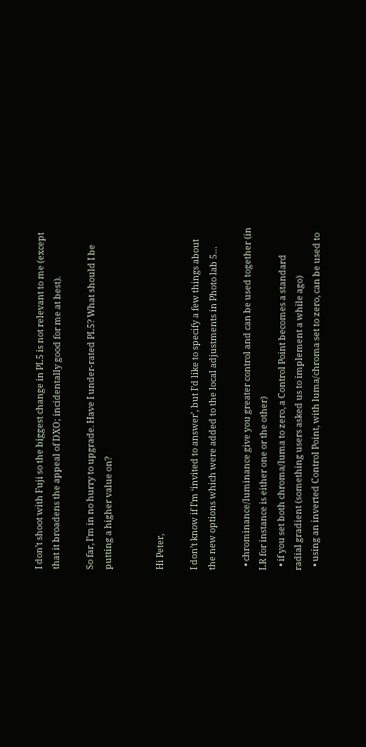I don’t shoot with Fuji so the biggest change in PL5 is not relevant to me (except that it broadens the appeal of DXO; incidentally good for me at best).

So far, I’m in no hurry to upgrade. Have I under-rated PL5? What should I be putting a higher value on?


Hi Peter,

I don’t know if I’m ‘invited to answer’, but I’d like to specify a few things about the new options which were added to the local adjustments in Photo lab 5…

  • chrominance/luminance give you greater control and can be used together (in LR for instance is either one or the other)
  • if you set both chroma/luma to zero, a Control Point becomes a standard radial gradient (something users asked us to implement a while ago)
  • using an inverted Control Point, with luma/chroma set to zero, can be used to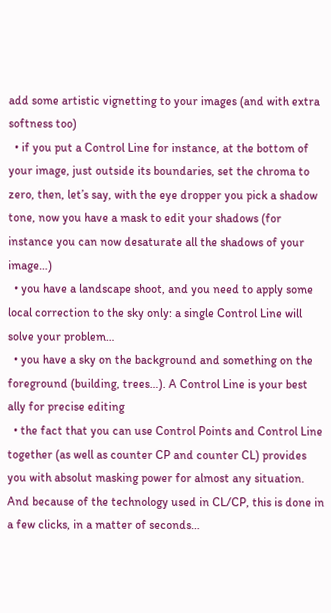add some artistic vignetting to your images (and with extra softness too)
  • if you put a Control Line for instance, at the bottom of your image, just outside its boundaries, set the chroma to zero, then, let’s say, with the eye dropper you pick a shadow tone, now you have a mask to edit your shadows (for instance you can now desaturate all the shadows of your image…)
  • you have a landscape shoot, and you need to apply some local correction to the sky only: a single Control Line will solve your problem…
  • you have a sky on the background and something on the foreground (building, trees…). A Control Line is your best ally for precise editing
  • the fact that you can use Control Points and Control Line together (as well as counter CP and counter CL) provides you with absolut masking power for almost any situation. And because of the technology used in CL/CP, this is done in a few clicks, in a matter of seconds…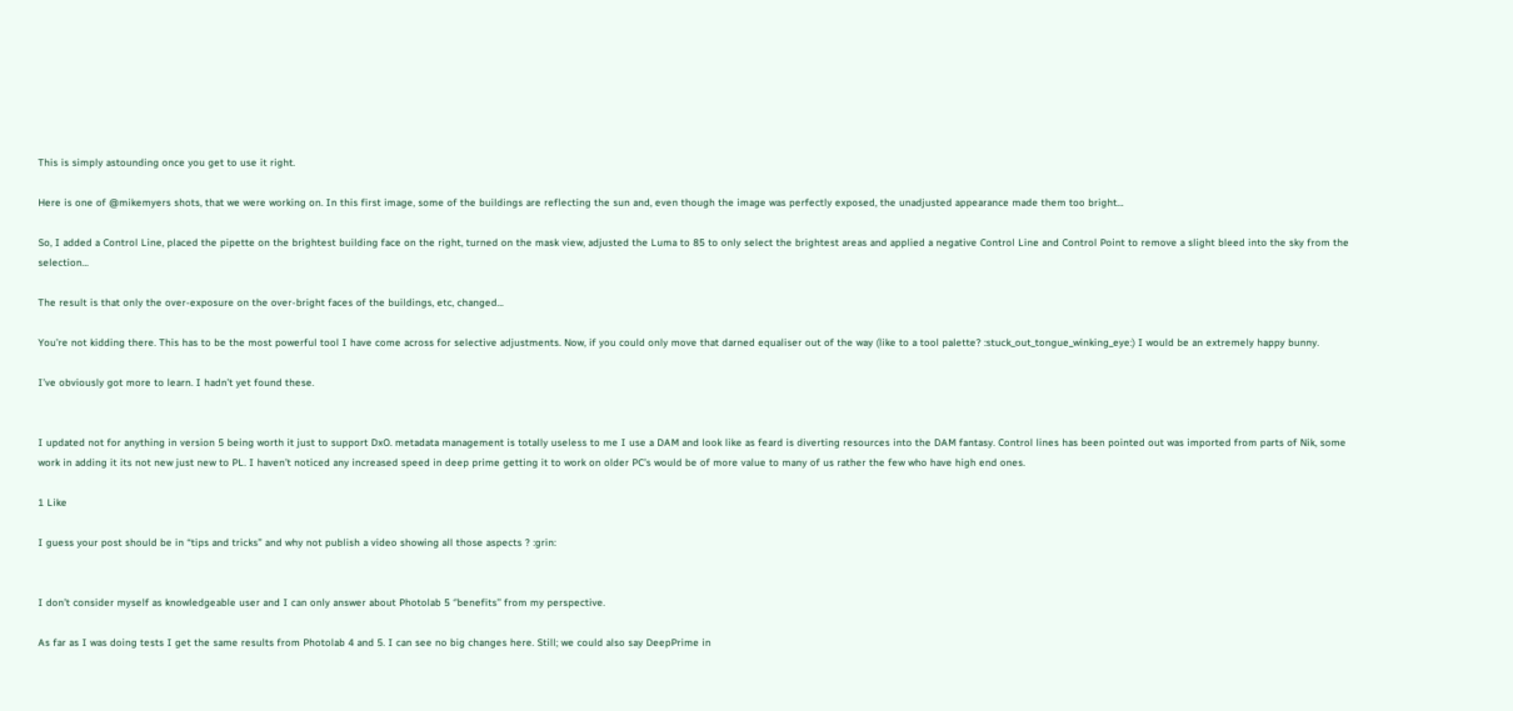This is simply astounding once you get to use it right.

Here is one of @mikemyers shots, that we were working on. In this first image, some of the buildings are reflecting the sun and, even though the image was perfectly exposed, the unadjusted appearance made them too bright…

So, I added a Control Line, placed the pipette on the brightest building face on the right, turned on the mask view, adjusted the Luma to 85 to only select the brightest areas and applied a negative Control Line and Control Point to remove a slight bleed into the sky from the selection…

The result is that only the over-exposure on the over-bright faces of the buildings, etc, changed…

You’re not kidding there. This has to be the most powerful tool I have come across for selective adjustments. Now, if you could only move that darned equaliser out of the way (like to a tool palette? :stuck_out_tongue_winking_eye:) I would be an extremely happy bunny.

I’ve obviously got more to learn. I hadn’t yet found these.


I updated not for anything in version 5 being worth it just to support DxO. metadata management is totally useless to me I use a DAM and look like as feard is diverting resources into the DAM fantasy. Control lines has been pointed out was imported from parts of Nik, some work in adding it its not new just new to PL. I haven’t noticed any increased speed in deep prime getting it to work on older PC’s would be of more value to many of us rather the few who have high end ones.

1 Like

I guess your post should be in “tips and tricks” and why not publish a video showing all those aspects ? :grin:


I don’t consider myself as knowledgeable user and I can only answer about Photolab 5 ‘’benefits’’ from my perspective.

As far as I was doing tests I get the same results from Photolab 4 and 5. I can see no big changes here. Still; we could also say DeepPrime in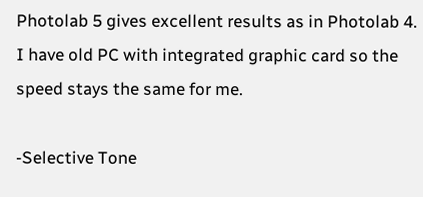Photolab 5 gives excellent results as in Photolab 4.
I have old PC with integrated graphic card so the speed stays the same for me.

-Selective Tone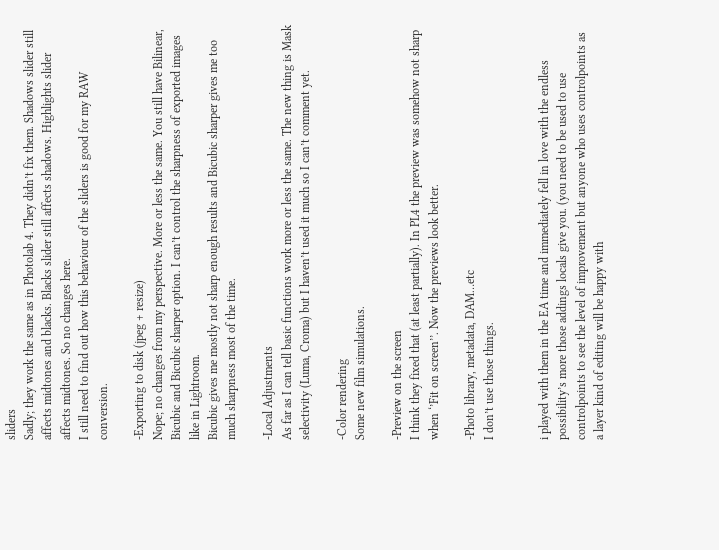sliders
Sadly; they work the same as in Photolab 4. They didn’t fix them. Shadows slider still affects midtones and blacks. Blacks slider still affects shadows. Highlights slider affects midtones. So no changes here.
I still need to find out how this behaviour of the sliders is good for my RAW conversion.

-Exporting to disk (jpeg + resize)
Nope; no changes from my perspective. More or less the same. You still have Bilinear, Bicubic and Bicubic sharper option. I can’t control the sharpness of exported images like in Lightroom.
Bicubic gives me mostly not sharp enough results and Bicubic sharper gives me too much sharpness most of the time.

-Local Adjustments
As far as I can tell basic functions work more or less the same. The new thing is Mask selectivity (Luma, Croma) but I haven’t used it much so I can’t comment yet.

-Color rendering
Some new film simulations.

-Preview on the screen
I think they fixed that (at least partially). In PL4 the preview was somehow not sharp when ‘’Fit on screen’’. Now the previews look better.

-Photo library, metadata, DAM…etc
I don’t use those things.


i played with them in the EA time and immediately fell in love with the endless possibility’s more those addings locals give you. (you need to be used to use controlpoints to see the level of improvement but anyone who uses controlpoints as a layer kind of editing will be happy with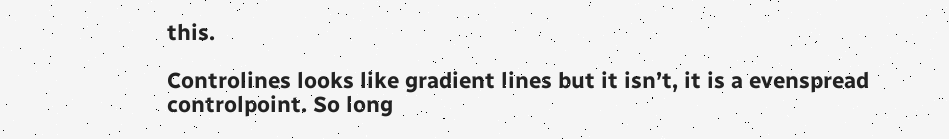this.

Controlines looks like gradient lines but it isn’t, it is a evenspread controlpoint. So long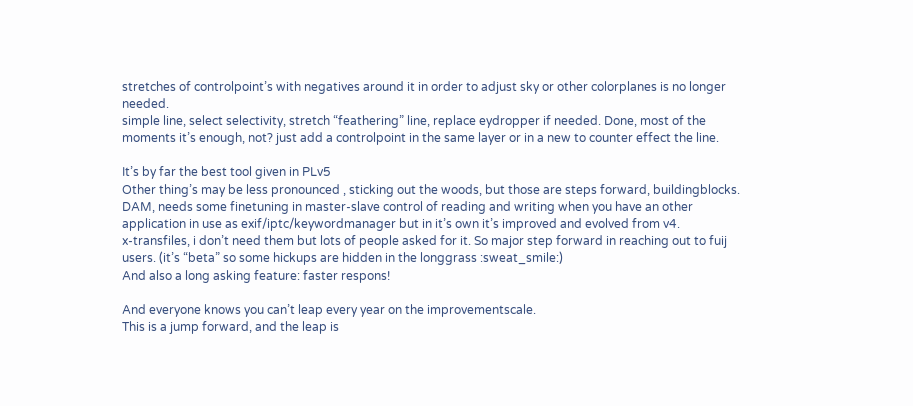stretches of controlpoint’s with negatives around it in order to adjust sky or other colorplanes is no longer needed.
simple line, select selectivity, stretch “feathering” line, replace eydropper if needed. Done, most of the moments it’s enough, not? just add a controlpoint in the same layer or in a new to counter effect the line.

It’s by far the best tool given in PLv5
Other thing’s may be less pronounced , sticking out the woods, but those are steps forward, buildingblocks. DAM, needs some finetuning in master-slave control of reading and writing when you have an other application in use as exif/iptc/keywordmanager but in it’s own it’s improved and evolved from v4.
x-transfiles, i don’t need them but lots of people asked for it. So major step forward in reaching out to fuij users. (it’s “beta” so some hickups are hidden in the longgrass :sweat_smile:)
And also a long asking feature: faster respons!

And everyone knows you can’t leap every year on the improvementscale.
This is a jump forward, and the leap is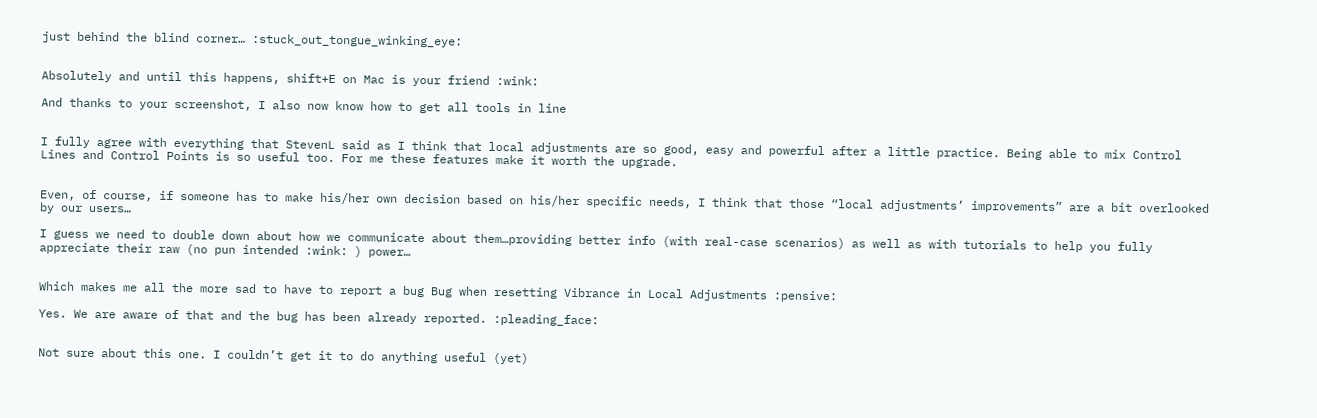just behind the blind corner… :stuck_out_tongue_winking_eye:


Absolutely and until this happens, shift+E on Mac is your friend :wink:

And thanks to your screenshot, I also now know how to get all tools in line


I fully agree with everything that StevenL said as I think that local adjustments are so good, easy and powerful after a little practice. Being able to mix Control Lines and Control Points is so useful too. For me these features make it worth the upgrade.


Even, of course, if someone has to make his/her own decision based on his/her specific needs, I think that those “local adjustments’ improvements” are a bit overlooked by our users…

I guess we need to double down about how we communicate about them…providing better info (with real-case scenarios) as well as with tutorials to help you fully appreciate their raw (no pun intended :wink: ) power…


Which makes me all the more sad to have to report a bug Bug when resetting Vibrance in Local Adjustments :pensive:

Yes. We are aware of that and the bug has been already reported. :pleading_face:


Not sure about this one. I couldn’t get it to do anything useful (yet)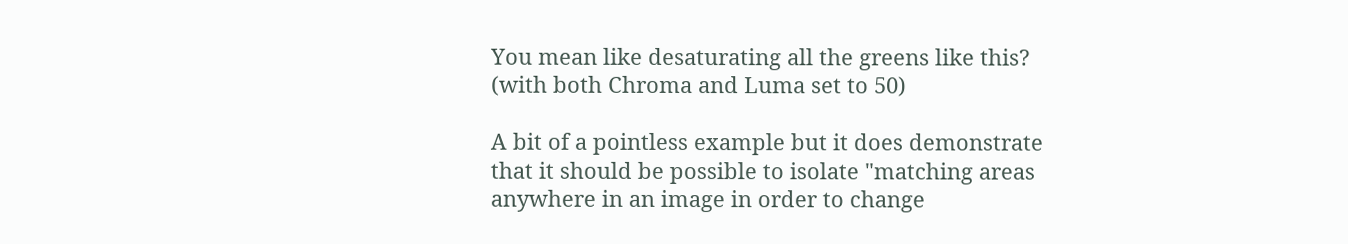You mean like desaturating all the greens like this? (with both Chroma and Luma set to 50)

A bit of a pointless example but it does demonstrate that it should be possible to isolate "matching areas anywhere in an image in order to change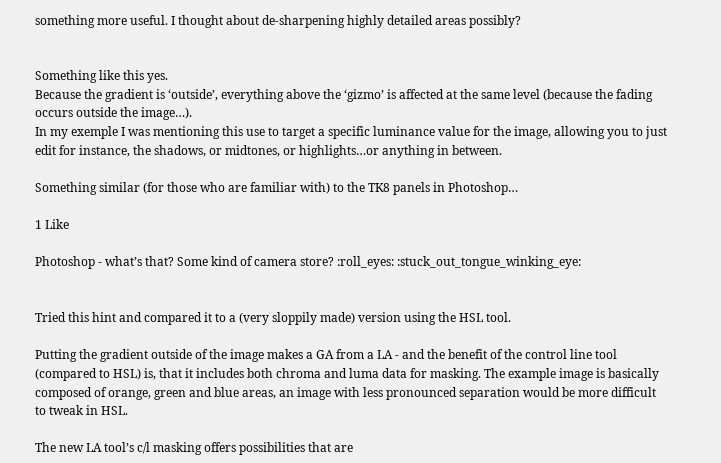something more useful. I thought about de-sharpening highly detailed areas possibly?


Something like this yes.
Because the gradient is ‘outside’, everything above the ‘gizmo’ is affected at the same level (because the fading occurs outside the image…).
In my exemple I was mentioning this use to target a specific luminance value for the image, allowing you to just edit for instance, the shadows, or midtones, or highlights…or anything in between.

Something similar (for those who are familiar with) to the TK8 panels in Photoshop…

1 Like

Photoshop - what’s that? Some kind of camera store? :roll_eyes: :stuck_out_tongue_winking_eye:


Tried this hint and compared it to a (very sloppily made) version using the HSL tool.

Putting the gradient outside of the image makes a GA from a LA - and the benefit of the control line tool (compared to HSL) is, that it includes both chroma and luma data for masking. The example image is basically composed of orange, green and blue areas, an image with less pronounced separation would be more difficult to tweak in HSL.

The new LA tool’s c/l masking offers possibilities that are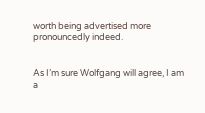worth being advertised more pronouncedly indeed.


As I’m sure Wolfgang will agree, I am a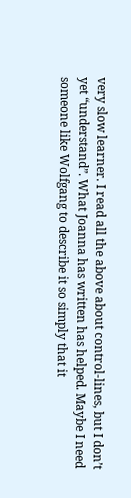very slow learner. I read all the above about control-lines, but I don’t yet “understand”. What Joanna has written has helped. Maybe I need someone like Wolfgang to describe it so simply that it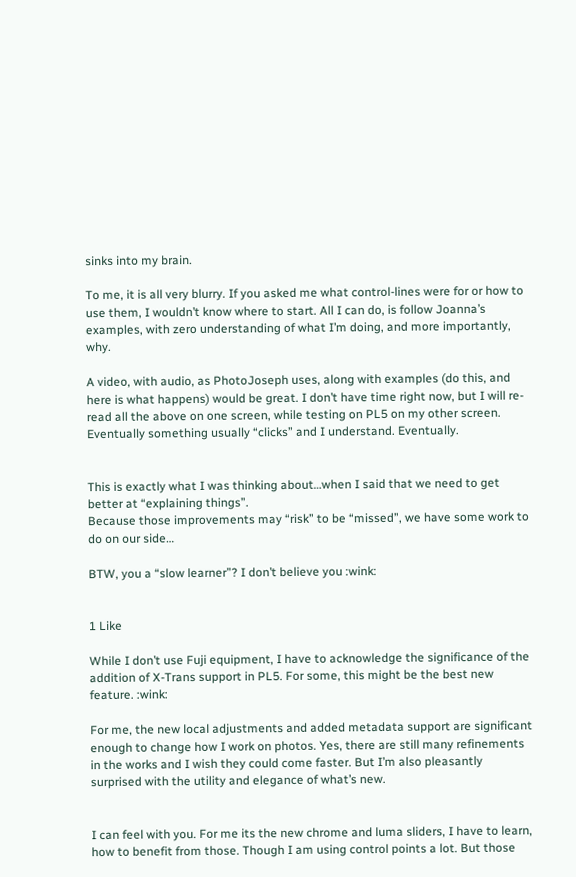sinks into my brain.

To me, it is all very blurry. If you asked me what control-lines were for or how to use them, I wouldn’t know where to start. All I can do, is follow Joanna’s examples, with zero understanding of what I’m doing, and more importantly, why.

A video, with audio, as PhotoJoseph uses, along with examples (do this, and here is what happens) would be great. I don’t have time right now, but I will re-read all the above on one screen, while testing on PL5 on my other screen. Eventually something usually “clicks” and I understand. Eventually.


This is exactly what I was thinking about…when I said that we need to get better at “explaining things”.
Because those improvements may “risk” to be “missed”, we have some work to do on our side…

BTW, you a “slow learner”? I don’t believe you :wink:


1 Like

While I don’t use Fuji equipment, I have to acknowledge the significance of the addition of X-Trans support in PL5. For some, this might be the best new feature. :wink:

For me, the new local adjustments and added metadata support are significant enough to change how I work on photos. Yes, there are still many refinements in the works and I wish they could come faster. But I’m also pleasantly surprised with the utility and elegance of what’s new.


I can feel with you. For me its the new chrome and luma sliders, I have to learn, how to benefit from those. Though I am using control points a lot. But those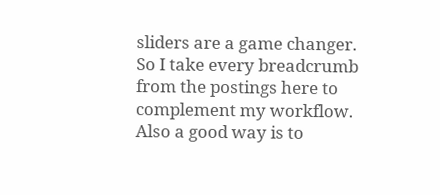sliders are a game changer. So I take every breadcrumb from the postings here to complement my workflow. Also a good way is to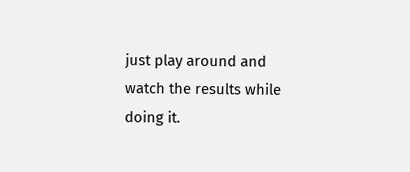just play around and watch the results while doing it.